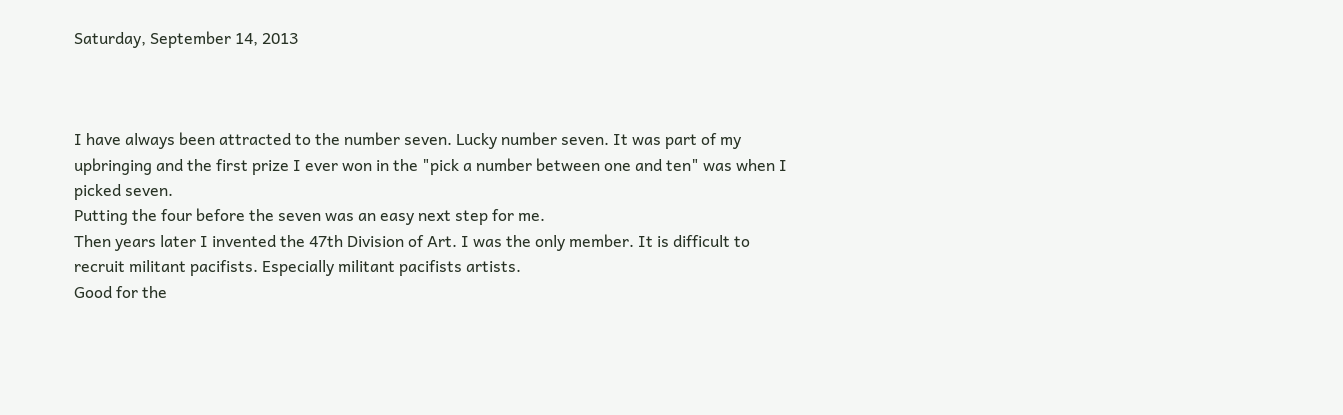Saturday, September 14, 2013



I have always been attracted to the number seven. Lucky number seven. It was part of my upbringing and the first prize I ever won in the "pick a number between one and ten" was when I picked seven.
Putting the four before the seven was an easy next step for me.
Then years later I invented the 47th Division of Art. I was the only member. It is difficult to recruit militant pacifists. Especially militant pacifists artists.
Good for the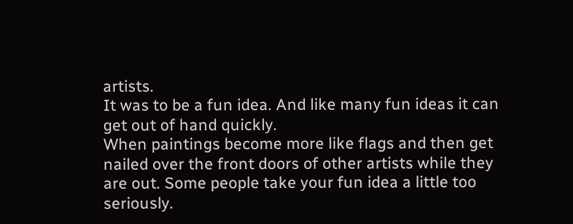artists.
It was to be a fun idea. And like many fun ideas it can get out of hand quickly.
When paintings become more like flags and then get nailed over the front doors of other artists while they are out. Some people take your fun idea a little too seriously.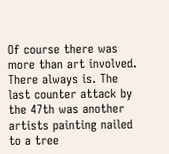Of course there was more than art involved. There always is. The last counter attack by the 47th was another artists painting nailed to a tree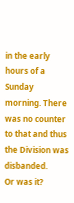in the early hours of a Sunday morning. There was no counter to that and thus the Division was disbanded.
Or was it?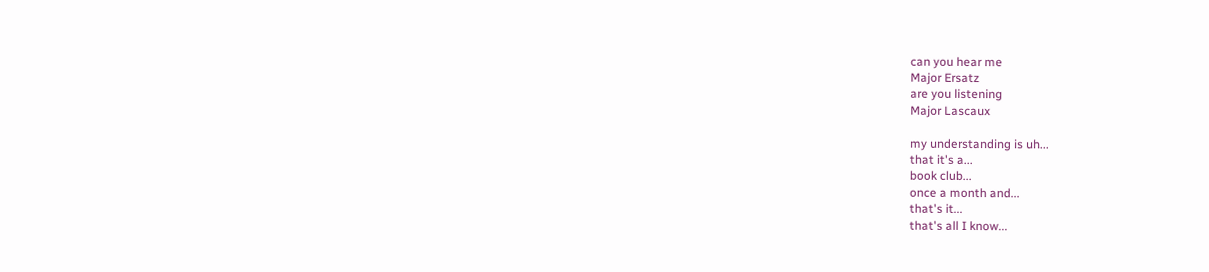can you hear me
Major Ersatz
are you listening
Major Lascaux

my understanding is uh...
that it's a...
book club...
once a month and...
that's it...
that's all I know...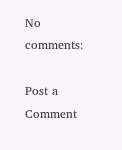No comments:

Post a Comment